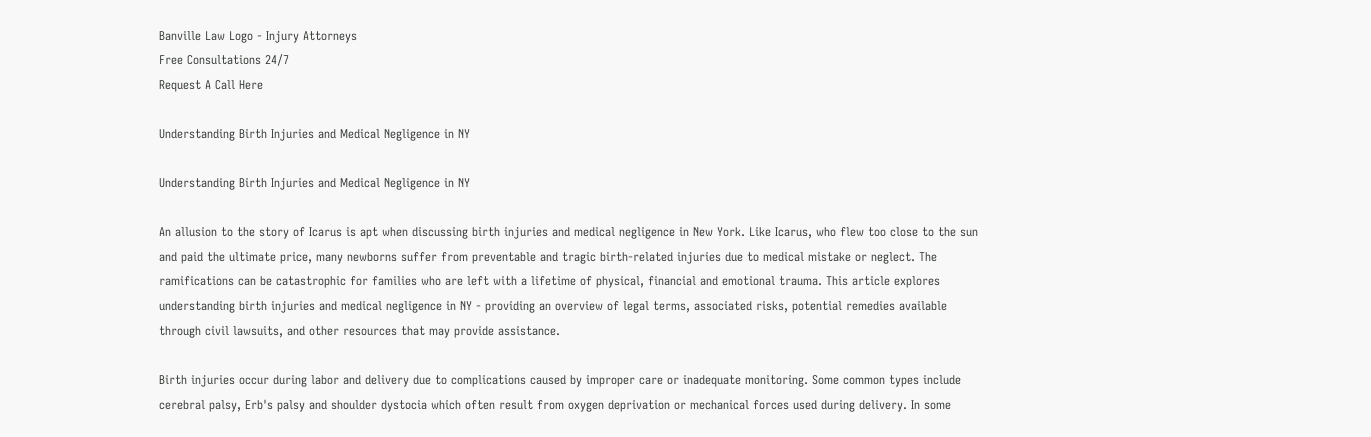Banville Law Logo - Injury Attorneys
Free Consultations 24/7
Request A Call Here

Understanding Birth Injuries and Medical Negligence in NY

Understanding Birth Injuries and Medical Negligence in NY

An allusion to the story of Icarus is apt when discussing birth injuries and medical negligence in New York. Like Icarus, who flew too close to the sun and paid the ultimate price, many newborns suffer from preventable and tragic birth-related injuries due to medical mistake or neglect. The ramifications can be catastrophic for families who are left with a lifetime of physical, financial and emotional trauma. This article explores understanding birth injuries and medical negligence in NY - providing an overview of legal terms, associated risks, potential remedies available through civil lawsuits, and other resources that may provide assistance.

Birth injuries occur during labor and delivery due to complications caused by improper care or inadequate monitoring. Some common types include cerebral palsy, Erb's palsy and shoulder dystocia which often result from oxygen deprivation or mechanical forces used during delivery. In some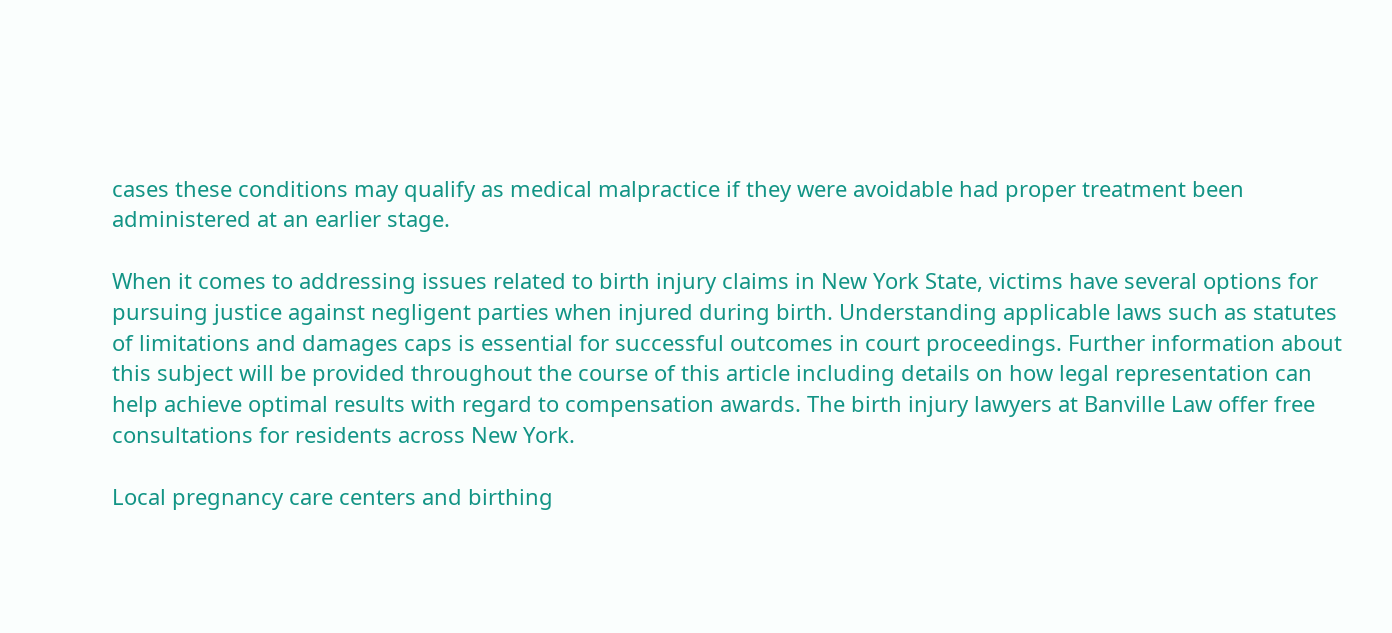cases these conditions may qualify as medical malpractice if they were avoidable had proper treatment been administered at an earlier stage.

When it comes to addressing issues related to birth injury claims in New York State, victims have several options for pursuing justice against negligent parties when injured during birth. Understanding applicable laws such as statutes of limitations and damages caps is essential for successful outcomes in court proceedings. Further information about this subject will be provided throughout the course of this article including details on how legal representation can help achieve optimal results with regard to compensation awards. The birth injury lawyers at Banville Law offer free consultations for residents across New York.

Local pregnancy care centers and birthing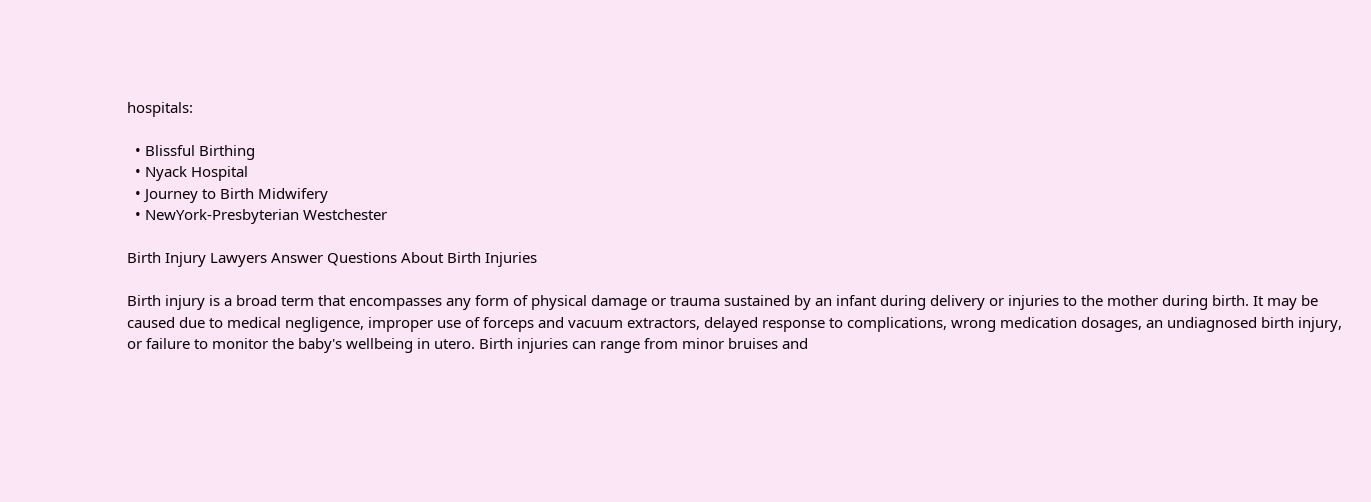hospitals:

  • Blissful Birthing
  • Nyack Hospital
  • Journey to Birth Midwifery
  • NewYork-Presbyterian Westchester

Birth Injury Lawyers Answer Questions About Birth Injuries

Birth injury is a broad term that encompasses any form of physical damage or trauma sustained by an infant during delivery or injuries to the mother during birth. It may be caused due to medical negligence, improper use of forceps and vacuum extractors, delayed response to complications, wrong medication dosages, an undiagnosed birth injury, or failure to monitor the baby's wellbeing in utero. Birth injuries can range from minor bruises and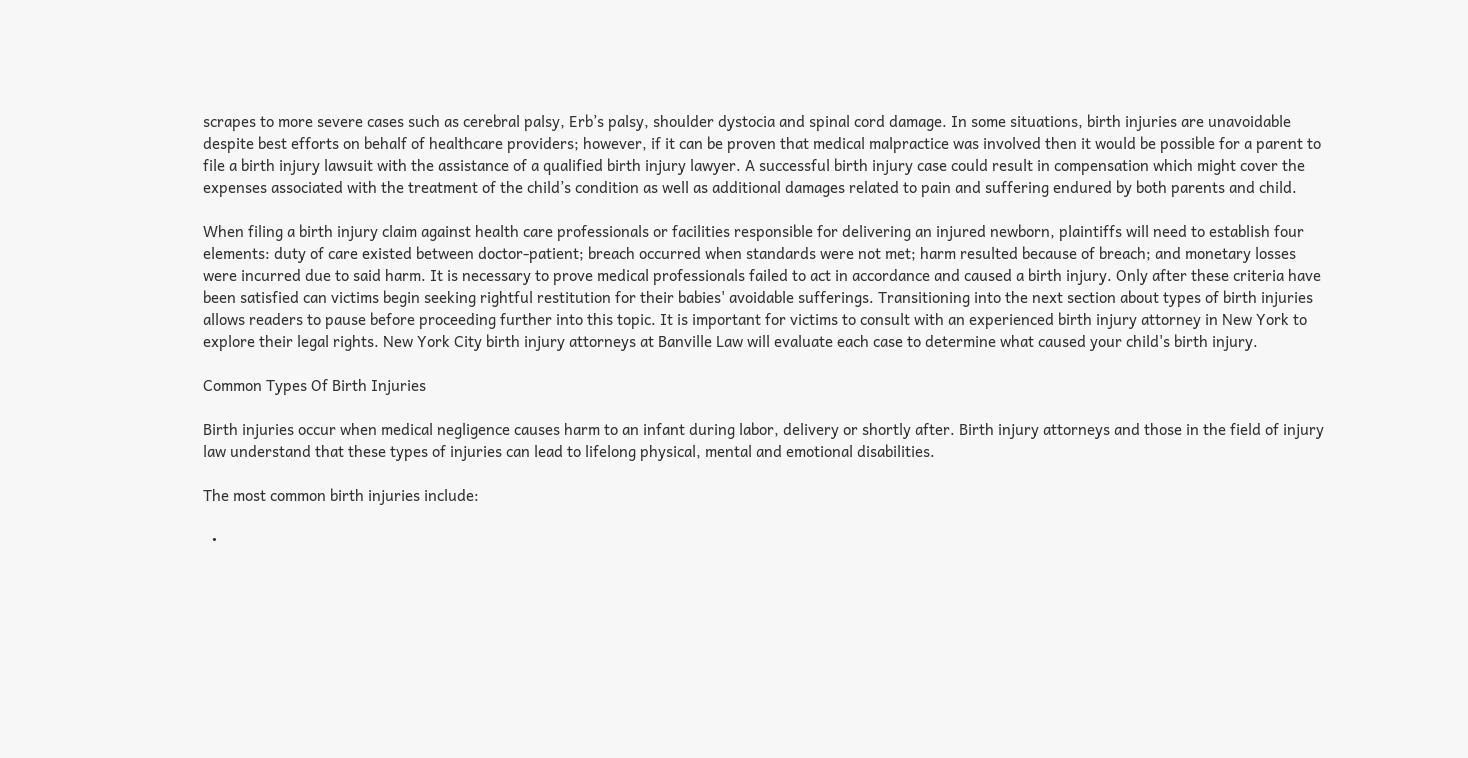scrapes to more severe cases such as cerebral palsy, Erb’s palsy, shoulder dystocia and spinal cord damage. In some situations, birth injuries are unavoidable despite best efforts on behalf of healthcare providers; however, if it can be proven that medical malpractice was involved then it would be possible for a parent to file a birth injury lawsuit with the assistance of a qualified birth injury lawyer. A successful birth injury case could result in compensation which might cover the expenses associated with the treatment of the child’s condition as well as additional damages related to pain and suffering endured by both parents and child.

When filing a birth injury claim against health care professionals or facilities responsible for delivering an injured newborn, plaintiffs will need to establish four elements: duty of care existed between doctor-patient; breach occurred when standards were not met; harm resulted because of breach; and monetary losses were incurred due to said harm. It is necessary to prove medical professionals failed to act in accordance and caused a birth injury. Only after these criteria have been satisfied can victims begin seeking rightful restitution for their babies' avoidable sufferings. Transitioning into the next section about types of birth injuries allows readers to pause before proceeding further into this topic. It is important for victims to consult with an experienced birth injury attorney in New York to explore their legal rights. New York City birth injury attorneys at Banville Law will evaluate each case to determine what caused your child's birth injury.

Common Types Of Birth Injuries

Birth injuries occur when medical negligence causes harm to an infant during labor, delivery or shortly after. Birth injury attorneys and those in the field of injury law understand that these types of injuries can lead to lifelong physical, mental and emotional disabilities.

The most common birth injuries include:

  •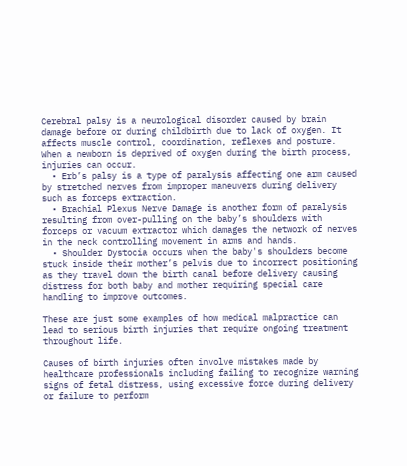Cerebral palsy is a neurological disorder caused by brain damage before or during childbirth due to lack of oxygen. It affects muscle control, coordination, reflexes and posture. When a newborn is deprived of oxygen during the birth process, injuries can occur.
  • Erb’s palsy is a type of paralysis affecting one arm caused by stretched nerves from improper maneuvers during delivery such as forceps extraction.
  • Brachial Plexus Nerve Damage is another form of paralysis resulting from over-pulling on the baby’s shoulders with forceps or vacuum extractor which damages the network of nerves in the neck controlling movement in arms and hands.
  • Shoulder Dystocia occurs when the baby's shoulders become stuck inside their mother’s pelvis due to incorrect positioning as they travel down the birth canal before delivery causing distress for both baby and mother requiring special care handling to improve outcomes.

These are just some examples of how medical malpractice can lead to serious birth injuries that require ongoing treatment throughout life.

Causes of birth injuries often involve mistakes made by healthcare professionals including failing to recognize warning signs of fetal distress, using excessive force during delivery or failure to perform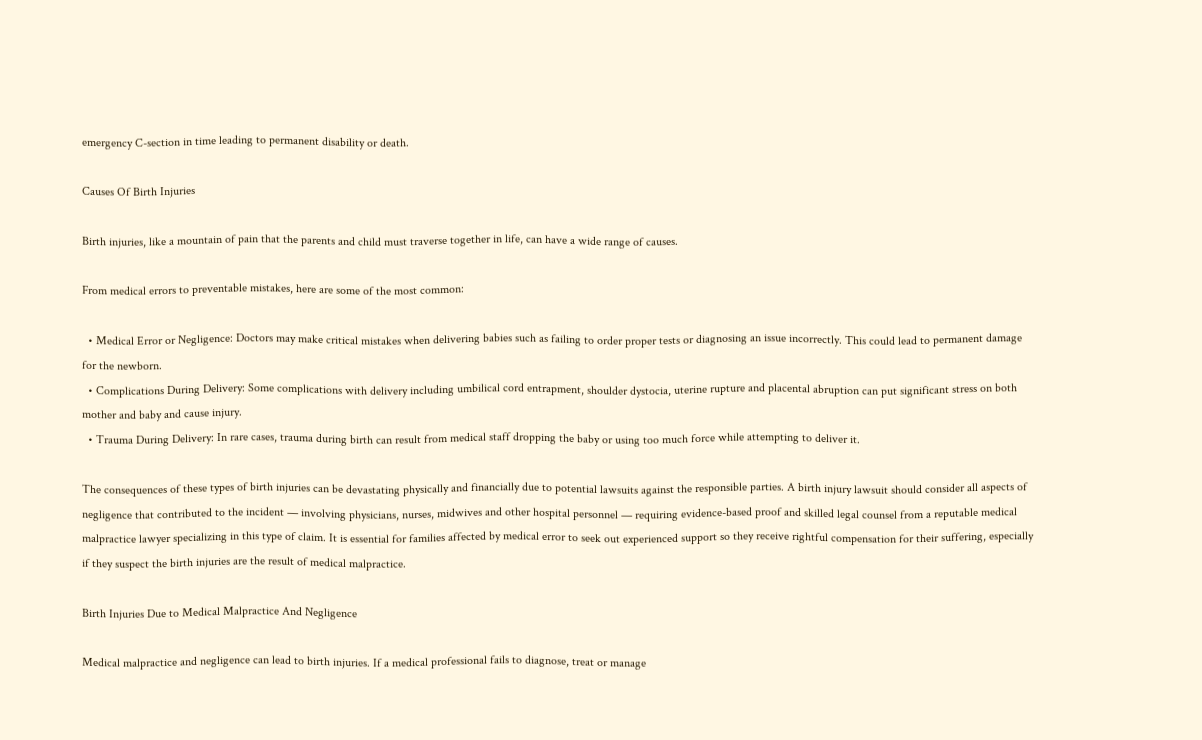emergency C-section in time leading to permanent disability or death.

Causes Of Birth Injuries

Birth injuries, like a mountain of pain that the parents and child must traverse together in life, can have a wide range of causes.

From medical errors to preventable mistakes, here are some of the most common:

  • Medical Error or Negligence: Doctors may make critical mistakes when delivering babies such as failing to order proper tests or diagnosing an issue incorrectly. This could lead to permanent damage for the newborn.
  • Complications During Delivery: Some complications with delivery including umbilical cord entrapment, shoulder dystocia, uterine rupture and placental abruption can put significant stress on both mother and baby and cause injury.
  • Trauma During Delivery: In rare cases, trauma during birth can result from medical staff dropping the baby or using too much force while attempting to deliver it.

The consequences of these types of birth injuries can be devastating physically and financially due to potential lawsuits against the responsible parties. A birth injury lawsuit should consider all aspects of negligence that contributed to the incident — involving physicians, nurses, midwives and other hospital personnel — requiring evidence-based proof and skilled legal counsel from a reputable medical malpractice lawyer specializing in this type of claim. It is essential for families affected by medical error to seek out experienced support so they receive rightful compensation for their suffering, especially if they suspect the birth injuries are the result of medical malpractice.

Birth Injuries Due to Medical Malpractice And Negligence

Medical malpractice and negligence can lead to birth injuries. If a medical professional fails to diagnose, treat or manage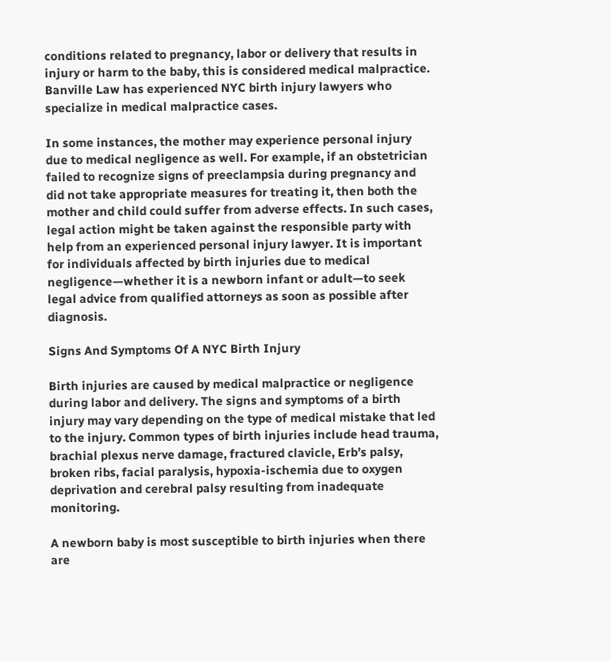conditions related to pregnancy, labor or delivery that results in injury or harm to the baby, this is considered medical malpractice. Banville Law has experienced NYC birth injury lawyers who specialize in medical malpractice cases.

In some instances, the mother may experience personal injury due to medical negligence as well. For example, if an obstetrician failed to recognize signs of preeclampsia during pregnancy and did not take appropriate measures for treating it, then both the mother and child could suffer from adverse effects. In such cases, legal action might be taken against the responsible party with help from an experienced personal injury lawyer. It is important for individuals affected by birth injuries due to medical negligence—whether it is a newborn infant or adult—to seek legal advice from qualified attorneys as soon as possible after diagnosis.

Signs And Symptoms Of A NYC Birth Injury

Birth injuries are caused by medical malpractice or negligence during labor and delivery. The signs and symptoms of a birth injury may vary depending on the type of medical mistake that led to the injury. Common types of birth injuries include head trauma, brachial plexus nerve damage, fractured clavicle, Erb’s palsy, broken ribs, facial paralysis, hypoxia-ischemia due to oxygen deprivation and cerebral palsy resulting from inadequate monitoring.

A newborn baby is most susceptible to birth injuries when there are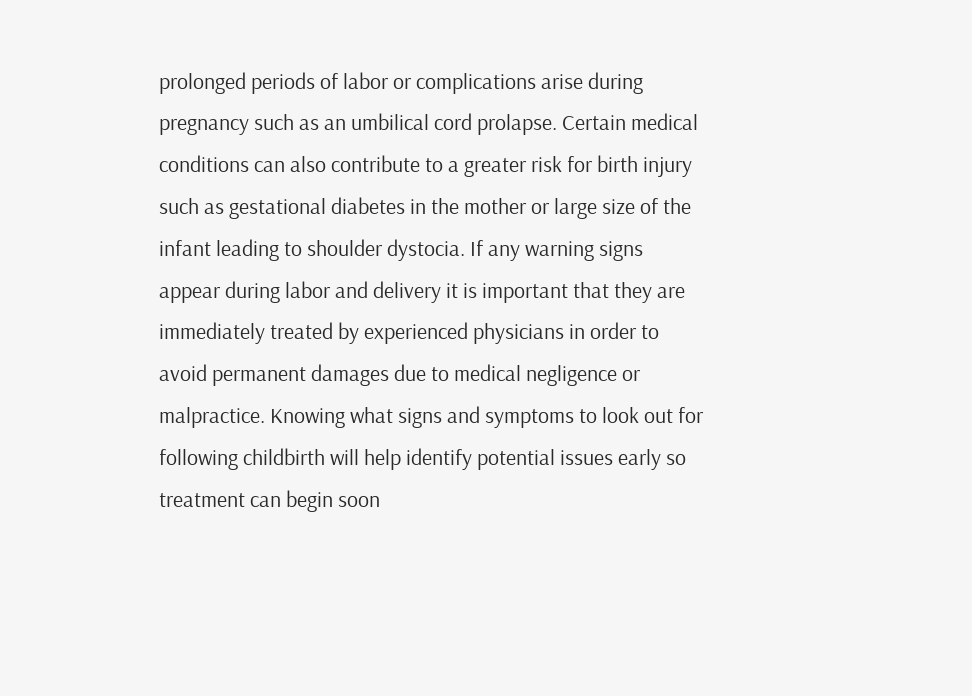prolonged periods of labor or complications arise during pregnancy such as an umbilical cord prolapse. Certain medical conditions can also contribute to a greater risk for birth injury such as gestational diabetes in the mother or large size of the infant leading to shoulder dystocia. If any warning signs appear during labor and delivery it is important that they are immediately treated by experienced physicians in order to avoid permanent damages due to medical negligence or malpractice. Knowing what signs and symptoms to look out for following childbirth will help identify potential issues early so treatment can begin soon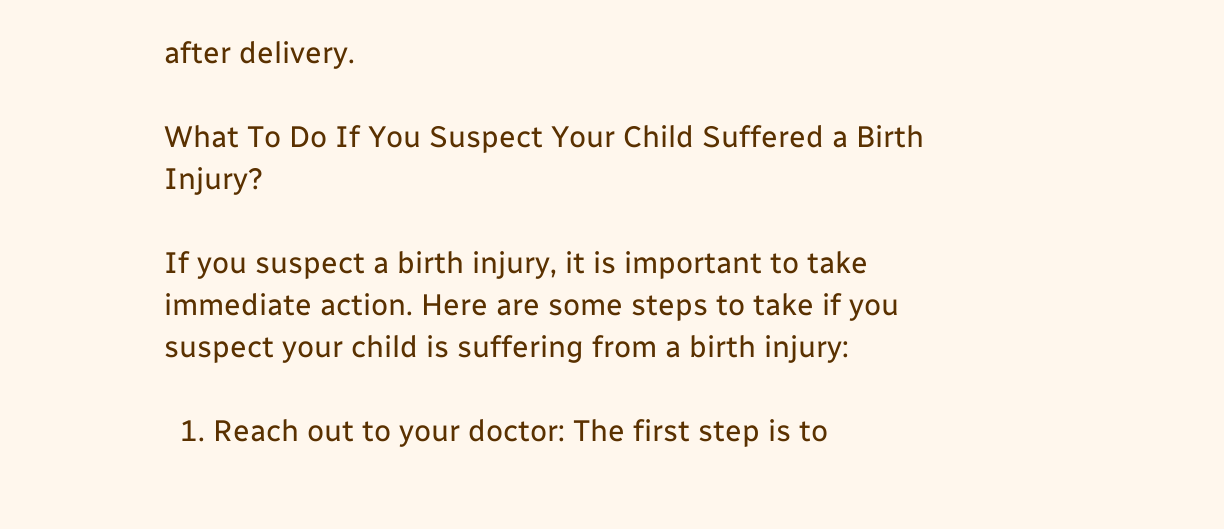after delivery.

What To Do If You Suspect Your Child Suffered a Birth Injury?

If you suspect a birth injury, it is important to take immediate action. Here are some steps to take if you suspect your child is suffering from a birth injury:

  1. Reach out to your doctor: The first step is to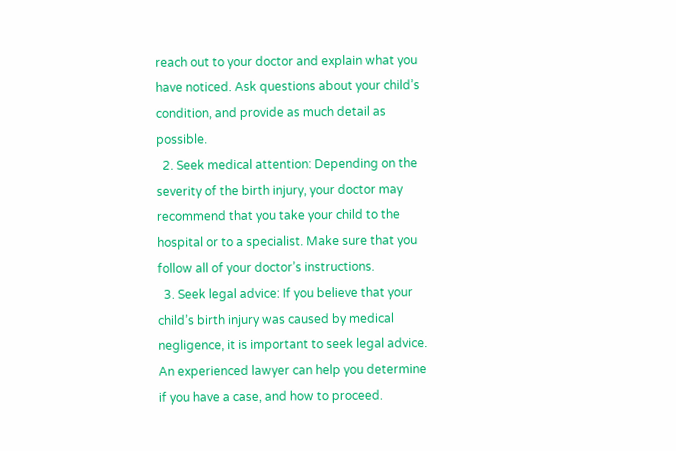reach out to your doctor and explain what you have noticed. Ask questions about your child’s condition, and provide as much detail as possible.
  2. Seek medical attention: Depending on the severity of the birth injury, your doctor may recommend that you take your child to the hospital or to a specialist. Make sure that you follow all of your doctor’s instructions.
  3. Seek legal advice: If you believe that your child’s birth injury was caused by medical negligence, it is important to seek legal advice. An experienced lawyer can help you determine if you have a case, and how to proceed.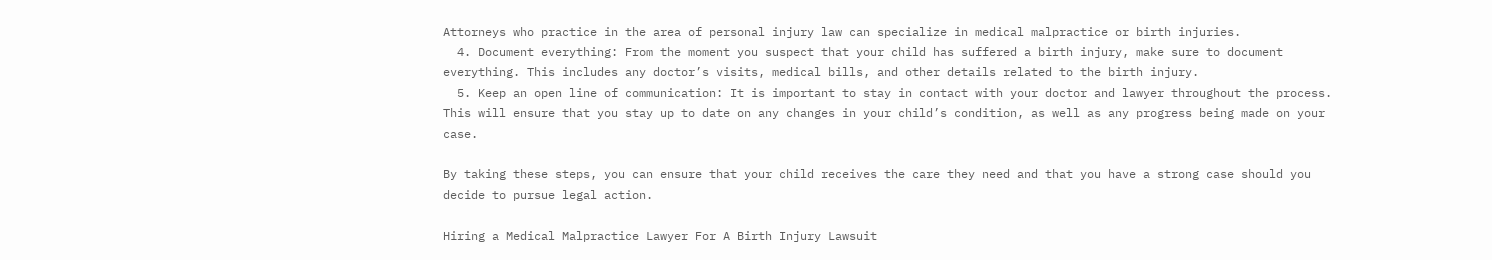Attorneys who practice in the area of personal injury law can specialize in medical malpractice or birth injuries.
  4. Document everything: From the moment you suspect that your child has suffered a birth injury, make sure to document everything. This includes any doctor’s visits, medical bills, and other details related to the birth injury.
  5. Keep an open line of communication: It is important to stay in contact with your doctor and lawyer throughout the process. This will ensure that you stay up to date on any changes in your child’s condition, as well as any progress being made on your case.

By taking these steps, you can ensure that your child receives the care they need and that you have a strong case should you decide to pursue legal action.

Hiring a Medical Malpractice Lawyer For A Birth Injury Lawsuit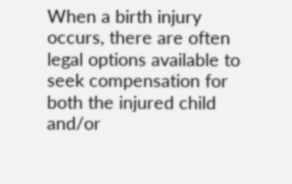When a birth injury occurs, there are often legal options available to seek compensation for both the injured child and/or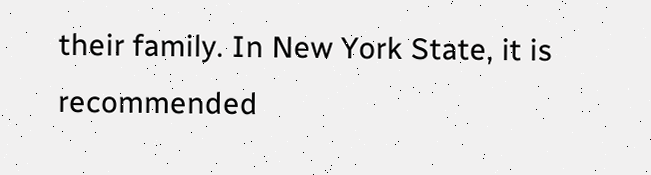their family. In New York State, it is recommended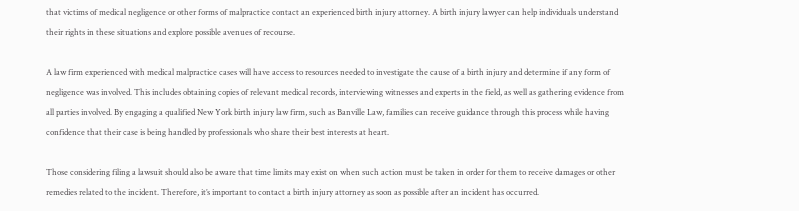that victims of medical negligence or other forms of malpractice contact an experienced birth injury attorney. A birth injury lawyer can help individuals understand their rights in these situations and explore possible avenues of recourse.

A law firm experienced with medical malpractice cases will have access to resources needed to investigate the cause of a birth injury and determine if any form of negligence was involved. This includes obtaining copies of relevant medical records, interviewing witnesses and experts in the field, as well as gathering evidence from all parties involved. By engaging a qualified New York birth injury law firm, such as Banville Law, families can receive guidance through this process while having confidence that their case is being handled by professionals who share their best interests at heart.

Those considering filing a lawsuit should also be aware that time limits may exist on when such action must be taken in order for them to receive damages or other remedies related to the incident. Therefore, it’s important to contact a birth injury attorney as soon as possible after an incident has occurred.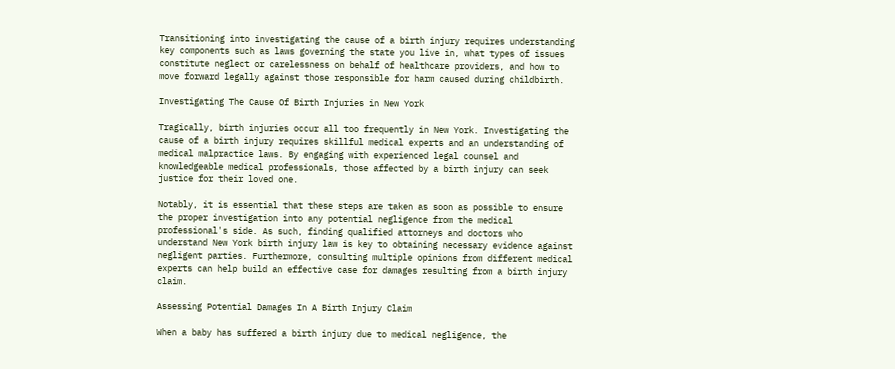Transitioning into investigating the cause of a birth injury requires understanding key components such as laws governing the state you live in, what types of issues constitute neglect or carelessness on behalf of healthcare providers, and how to move forward legally against those responsible for harm caused during childbirth.

Investigating The Cause Of Birth Injuries in New York

Tragically, birth injuries occur all too frequently in New York. Investigating the cause of a birth injury requires skillful medical experts and an understanding of medical malpractice laws. By engaging with experienced legal counsel and knowledgeable medical professionals, those affected by a birth injury can seek justice for their loved one.

Notably, it is essential that these steps are taken as soon as possible to ensure the proper investigation into any potential negligence from the medical professional's side. As such, finding qualified attorneys and doctors who understand New York birth injury law is key to obtaining necessary evidence against negligent parties. Furthermore, consulting multiple opinions from different medical experts can help build an effective case for damages resulting from a birth injury claim.

Assessing Potential Damages In A Birth Injury Claim

When a baby has suffered a birth injury due to medical negligence, the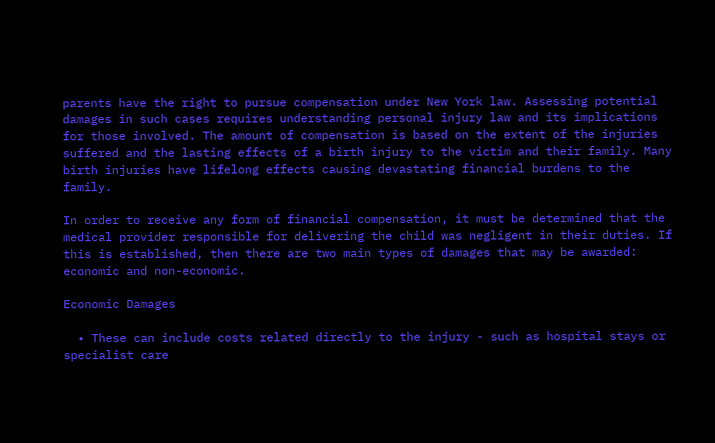parents have the right to pursue compensation under New York law. Assessing potential damages in such cases requires understanding personal injury law and its implications for those involved. The amount of compensation is based on the extent of the injuries suffered and the lasting effects of a birth injury to the victim and their family. Many birth injuries have lifelong effects causing devastating financial burdens to the family.

In order to receive any form of financial compensation, it must be determined that the medical provider responsible for delivering the child was negligent in their duties. If this is established, then there are two main types of damages that may be awarded: economic and non-economic.

Economic Damages

  • These can include costs related directly to the injury - such as hospital stays or specialist care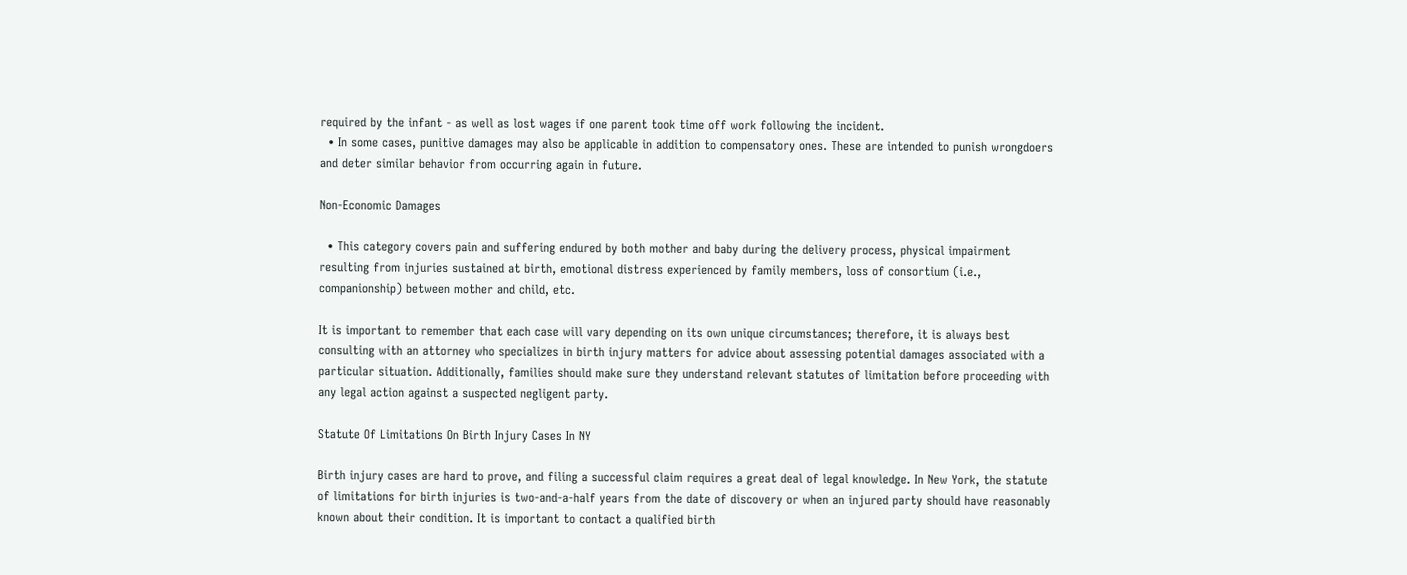required by the infant - as well as lost wages if one parent took time off work following the incident.
  • In some cases, punitive damages may also be applicable in addition to compensatory ones. These are intended to punish wrongdoers and deter similar behavior from occurring again in future.

Non-Economic Damages

  • This category covers pain and suffering endured by both mother and baby during the delivery process, physical impairment resulting from injuries sustained at birth, emotional distress experienced by family members, loss of consortium (i.e., companionship) between mother and child, etc.

It is important to remember that each case will vary depending on its own unique circumstances; therefore, it is always best consulting with an attorney who specializes in birth injury matters for advice about assessing potential damages associated with a particular situation. Additionally, families should make sure they understand relevant statutes of limitation before proceeding with any legal action against a suspected negligent party.

Statute Of Limitations On Birth Injury Cases In NY

Birth injury cases are hard to prove, and filing a successful claim requires a great deal of legal knowledge. In New York, the statute of limitations for birth injuries is two-and-a-half years from the date of discovery or when an injured party should have reasonably known about their condition. It is important to contact a qualified birth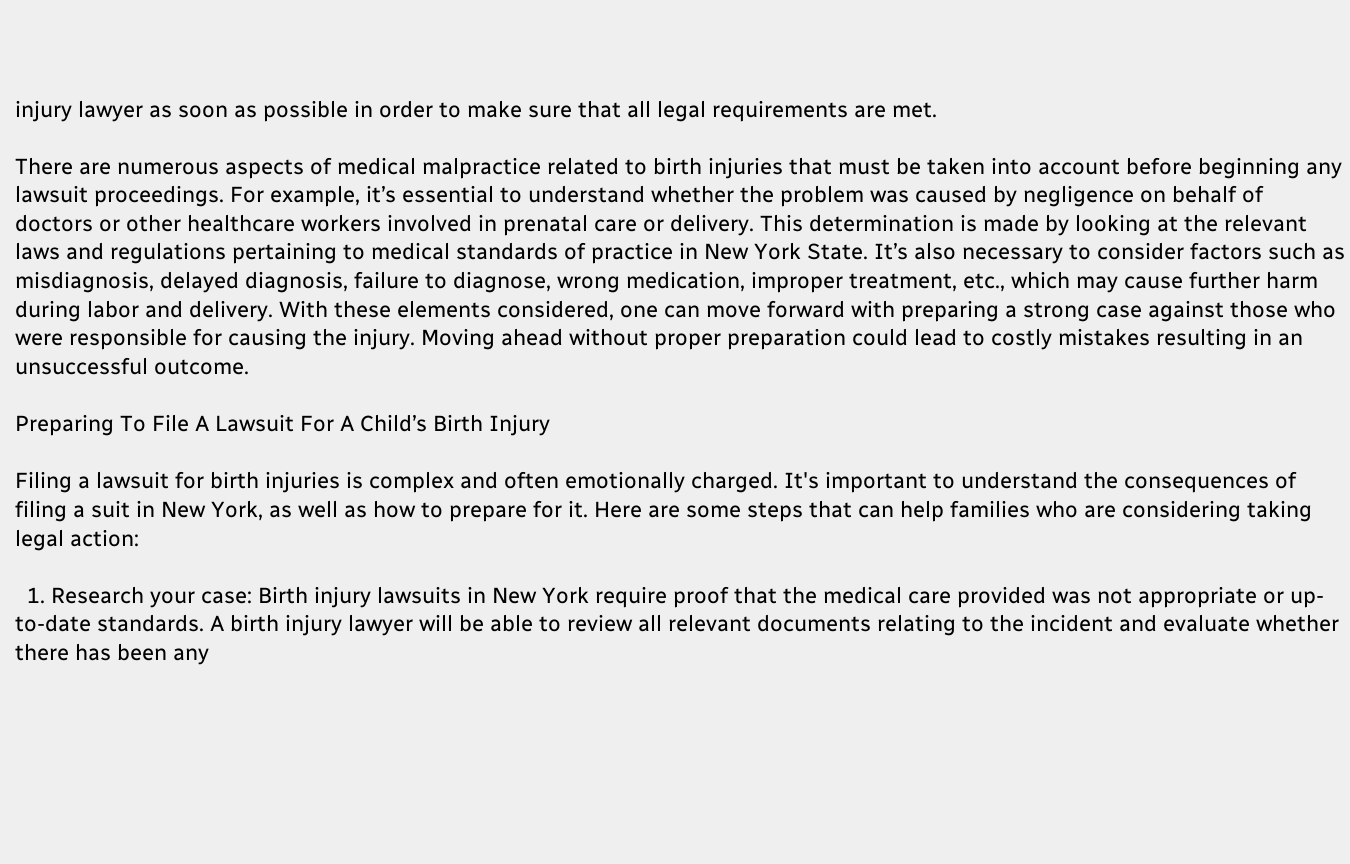injury lawyer as soon as possible in order to make sure that all legal requirements are met.

There are numerous aspects of medical malpractice related to birth injuries that must be taken into account before beginning any lawsuit proceedings. For example, it’s essential to understand whether the problem was caused by negligence on behalf of doctors or other healthcare workers involved in prenatal care or delivery. This determination is made by looking at the relevant laws and regulations pertaining to medical standards of practice in New York State. It’s also necessary to consider factors such as misdiagnosis, delayed diagnosis, failure to diagnose, wrong medication, improper treatment, etc., which may cause further harm during labor and delivery. With these elements considered, one can move forward with preparing a strong case against those who were responsible for causing the injury. Moving ahead without proper preparation could lead to costly mistakes resulting in an unsuccessful outcome.

Preparing To File A Lawsuit For A Child’s Birth Injury

Filing a lawsuit for birth injuries is complex and often emotionally charged. It's important to understand the consequences of filing a suit in New York, as well as how to prepare for it. Here are some steps that can help families who are considering taking legal action:

  1. Research your case: Birth injury lawsuits in New York require proof that the medical care provided was not appropriate or up-to-date standards. A birth injury lawyer will be able to review all relevant documents relating to the incident and evaluate whether there has been any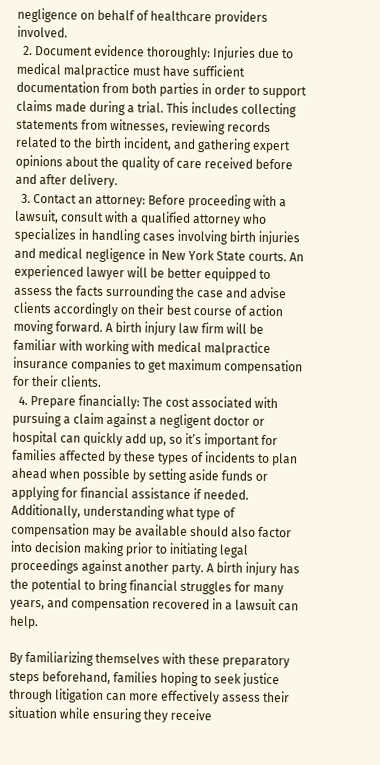negligence on behalf of healthcare providers involved.
  2. Document evidence thoroughly: Injuries due to medical malpractice must have sufficient documentation from both parties in order to support claims made during a trial. This includes collecting statements from witnesses, reviewing records related to the birth incident, and gathering expert opinions about the quality of care received before and after delivery.
  3. Contact an attorney: Before proceeding with a lawsuit, consult with a qualified attorney who specializes in handling cases involving birth injuries and medical negligence in New York State courts. An experienced lawyer will be better equipped to assess the facts surrounding the case and advise clients accordingly on their best course of action moving forward. A birth injury law firm will be familiar with working with medical malpractice insurance companies to get maximum compensation for their clients.
  4. Prepare financially: The cost associated with pursuing a claim against a negligent doctor or hospital can quickly add up, so it’s important for families affected by these types of incidents to plan ahead when possible by setting aside funds or applying for financial assistance if needed. Additionally, understanding what type of compensation may be available should also factor into decision making prior to initiating legal proceedings against another party. A birth injury has the potential to bring financial struggles for many years, and compensation recovered in a lawsuit can help.

By familiarizing themselves with these preparatory steps beforehand, families hoping to seek justice through litigation can more effectively assess their situation while ensuring they receive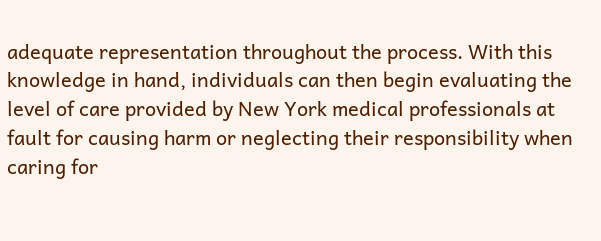adequate representation throughout the process. With this knowledge in hand, individuals can then begin evaluating the level of care provided by New York medical professionals at fault for causing harm or neglecting their responsibility when caring for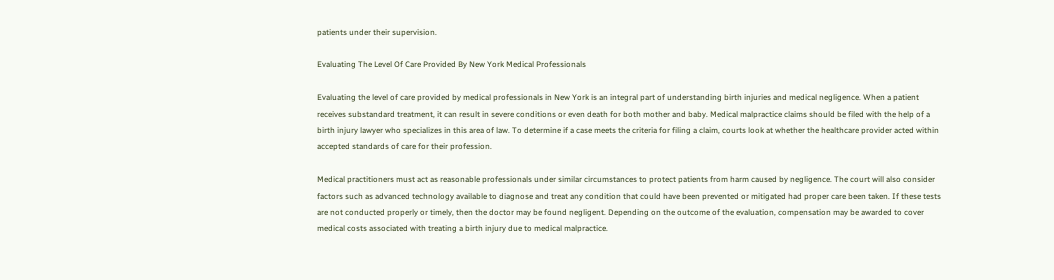patients under their supervision.

Evaluating The Level Of Care Provided By New York Medical Professionals

Evaluating the level of care provided by medical professionals in New York is an integral part of understanding birth injuries and medical negligence. When a patient receives substandard treatment, it can result in severe conditions or even death for both mother and baby. Medical malpractice claims should be filed with the help of a birth injury lawyer who specializes in this area of law. To determine if a case meets the criteria for filing a claim, courts look at whether the healthcare provider acted within accepted standards of care for their profession.

Medical practitioners must act as reasonable professionals under similar circumstances to protect patients from harm caused by negligence. The court will also consider factors such as advanced technology available to diagnose and treat any condition that could have been prevented or mitigated had proper care been taken. If these tests are not conducted properly or timely, then the doctor may be found negligent. Depending on the outcome of the evaluation, compensation may be awarded to cover medical costs associated with treating a birth injury due to medical malpractice.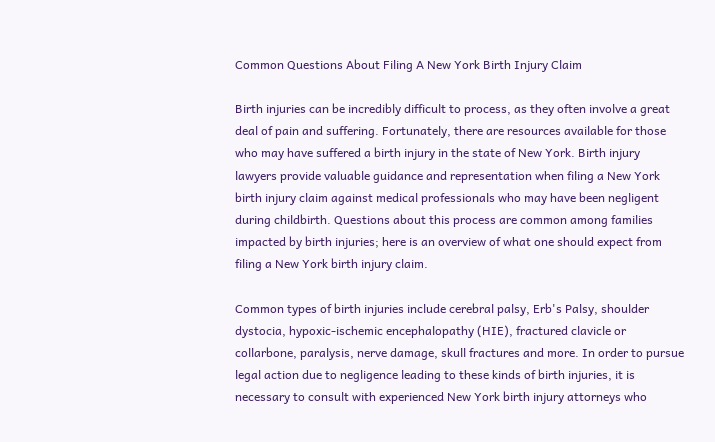Common Questions About Filing A New York Birth Injury Claim

Birth injuries can be incredibly difficult to process, as they often involve a great deal of pain and suffering. Fortunately, there are resources available for those who may have suffered a birth injury in the state of New York. Birth injury lawyers provide valuable guidance and representation when filing a New York birth injury claim against medical professionals who may have been negligent during childbirth. Questions about this process are common among families impacted by birth injuries; here is an overview of what one should expect from filing a New York birth injury claim.

Common types of birth injuries include cerebral palsy, Erb's Palsy, shoulder dystocia, hypoxic-ischemic encephalopathy (HIE), fractured clavicle or collarbone, paralysis, nerve damage, skull fractures and more. In order to pursue legal action due to negligence leading to these kinds of birth injuries, it is necessary to consult with experienced New York birth injury attorneys who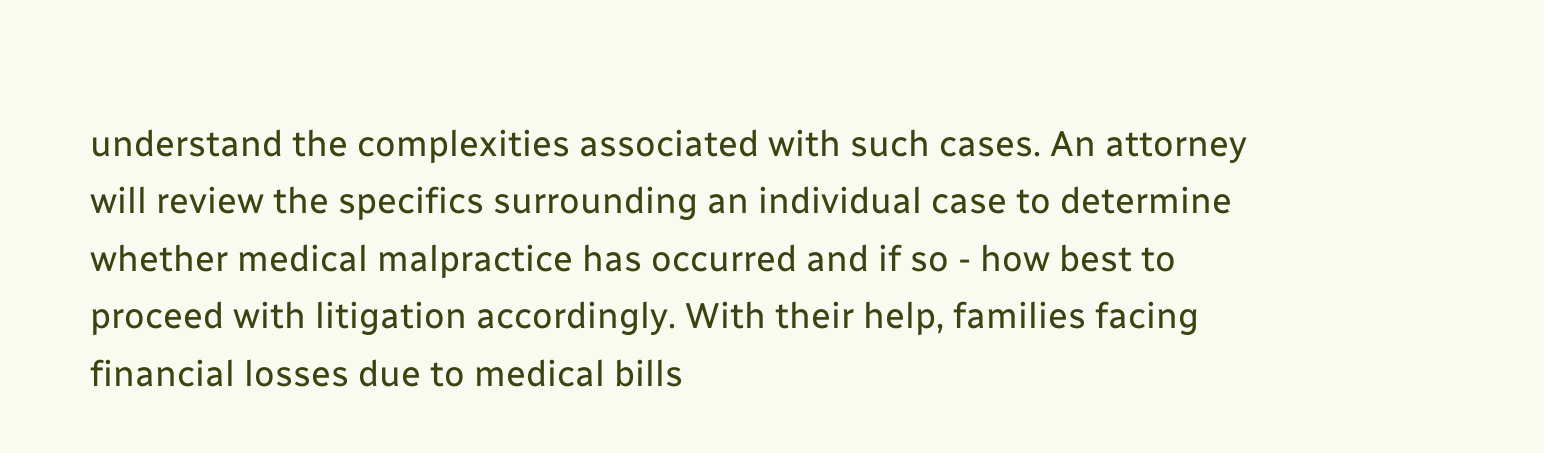understand the complexities associated with such cases. An attorney will review the specifics surrounding an individual case to determine whether medical malpractice has occurred and if so - how best to proceed with litigation accordingly. With their help, families facing financial losses due to medical bills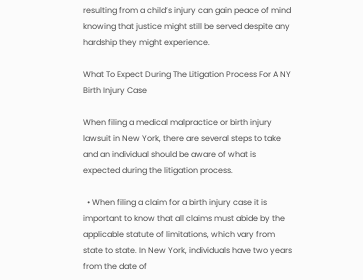resulting from a child’s injury can gain peace of mind knowing that justice might still be served despite any hardship they might experience.

What To Expect During The Litigation Process For A NY Birth Injury Case

When filing a medical malpractice or birth injury lawsuit in New York, there are several steps to take and an individual should be aware of what is expected during the litigation process.

  • When filing a claim for a birth injury case it is important to know that all claims must abide by the applicable statute of limitations, which vary from state to state. In New York, individuals have two years from the date of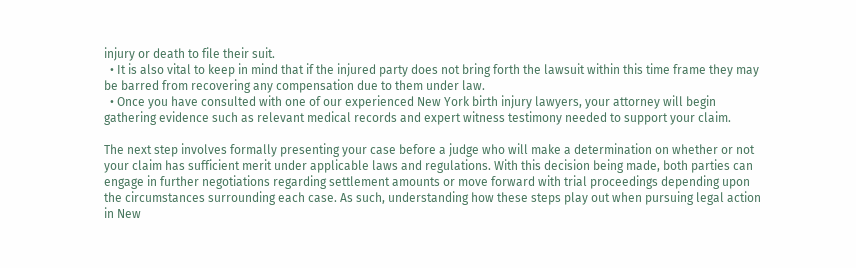injury or death to file their suit.
  • It is also vital to keep in mind that if the injured party does not bring forth the lawsuit within this time frame they may be barred from recovering any compensation due to them under law.
  • Once you have consulted with one of our experienced New York birth injury lawyers, your attorney will begin gathering evidence such as relevant medical records and expert witness testimony needed to support your claim.

The next step involves formally presenting your case before a judge who will make a determination on whether or not your claim has sufficient merit under applicable laws and regulations. With this decision being made, both parties can engage in further negotiations regarding settlement amounts or move forward with trial proceedings depending upon the circumstances surrounding each case. As such, understanding how these steps play out when pursuing legal action in New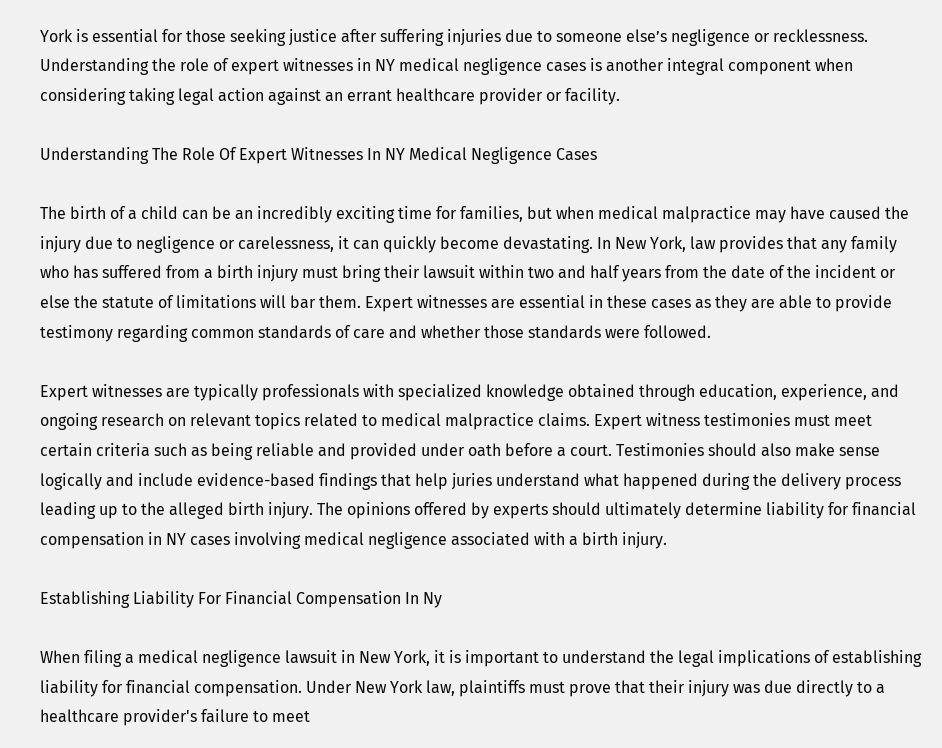York is essential for those seeking justice after suffering injuries due to someone else’s negligence or recklessness. Understanding the role of expert witnesses in NY medical negligence cases is another integral component when considering taking legal action against an errant healthcare provider or facility.

Understanding The Role Of Expert Witnesses In NY Medical Negligence Cases

The birth of a child can be an incredibly exciting time for families, but when medical malpractice may have caused the injury due to negligence or carelessness, it can quickly become devastating. In New York, law provides that any family who has suffered from a birth injury must bring their lawsuit within two and half years from the date of the incident or else the statute of limitations will bar them. Expert witnesses are essential in these cases as they are able to provide testimony regarding common standards of care and whether those standards were followed.

Expert witnesses are typically professionals with specialized knowledge obtained through education, experience, and ongoing research on relevant topics related to medical malpractice claims. Expert witness testimonies must meet certain criteria such as being reliable and provided under oath before a court. Testimonies should also make sense logically and include evidence-based findings that help juries understand what happened during the delivery process leading up to the alleged birth injury. The opinions offered by experts should ultimately determine liability for financial compensation in NY cases involving medical negligence associated with a birth injury.

Establishing Liability For Financial Compensation In Ny

When filing a medical negligence lawsuit in New York, it is important to understand the legal implications of establishing liability for financial compensation. Under New York law, plaintiffs must prove that their injury was due directly to a healthcare provider's failure to meet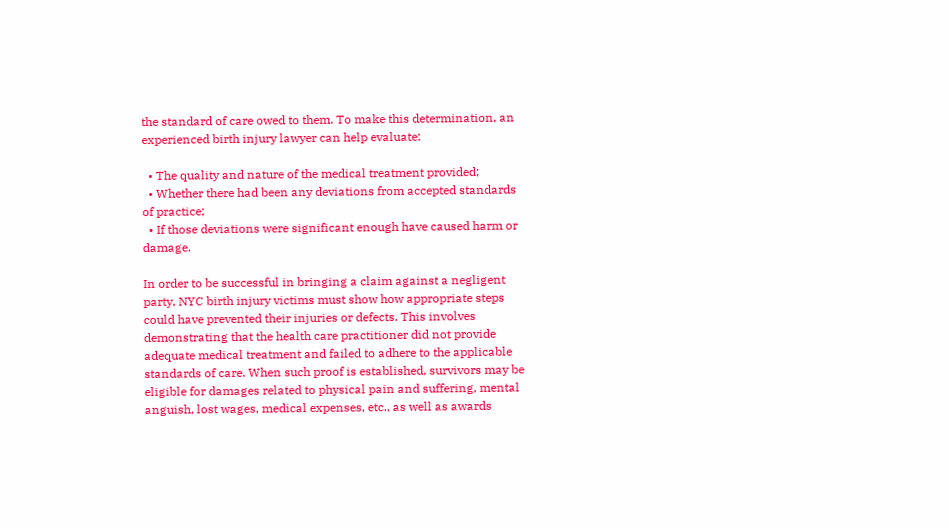the standard of care owed to them. To make this determination, an experienced birth injury lawyer can help evaluate:

  • The quality and nature of the medical treatment provided;
  • Whether there had been any deviations from accepted standards of practice;
  • If those deviations were significant enough have caused harm or damage.

In order to be successful in bringing a claim against a negligent party, NYC birth injury victims must show how appropriate steps could have prevented their injuries or defects. This involves demonstrating that the health care practitioner did not provide adequate medical treatment and failed to adhere to the applicable standards of care. When such proof is established, survivors may be eligible for damages related to physical pain and suffering, mental anguish, lost wages, medical expenses, etc., as well as awards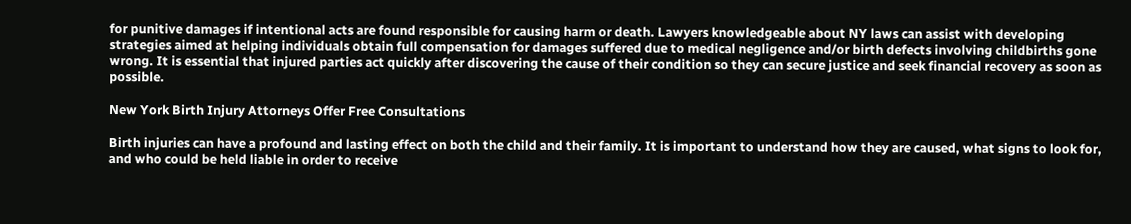for punitive damages if intentional acts are found responsible for causing harm or death. Lawyers knowledgeable about NY laws can assist with developing strategies aimed at helping individuals obtain full compensation for damages suffered due to medical negligence and/or birth defects involving childbirths gone wrong. It is essential that injured parties act quickly after discovering the cause of their condition so they can secure justice and seek financial recovery as soon as possible.

New York Birth Injury Attorneys Offer Free Consultations

Birth injuries can have a profound and lasting effect on both the child and their family. It is important to understand how they are caused, what signs to look for, and who could be held liable in order to receive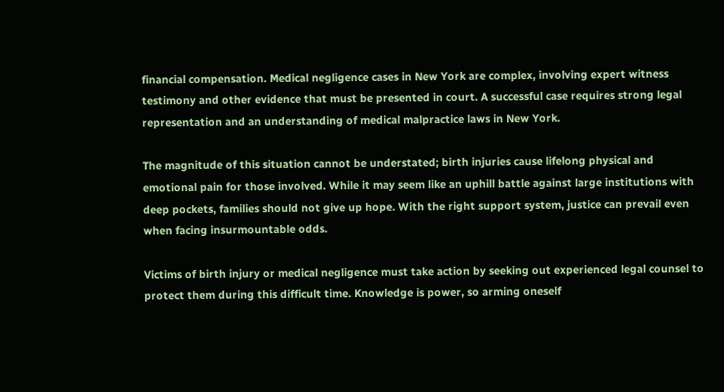financial compensation. Medical negligence cases in New York are complex, involving expert witness testimony and other evidence that must be presented in court. A successful case requires strong legal representation and an understanding of medical malpractice laws in New York.

The magnitude of this situation cannot be understated; birth injuries cause lifelong physical and emotional pain for those involved. While it may seem like an uphill battle against large institutions with deep pockets, families should not give up hope. With the right support system, justice can prevail even when facing insurmountable odds.

Victims of birth injury or medical negligence must take action by seeking out experienced legal counsel to protect them during this difficult time. Knowledge is power, so arming oneself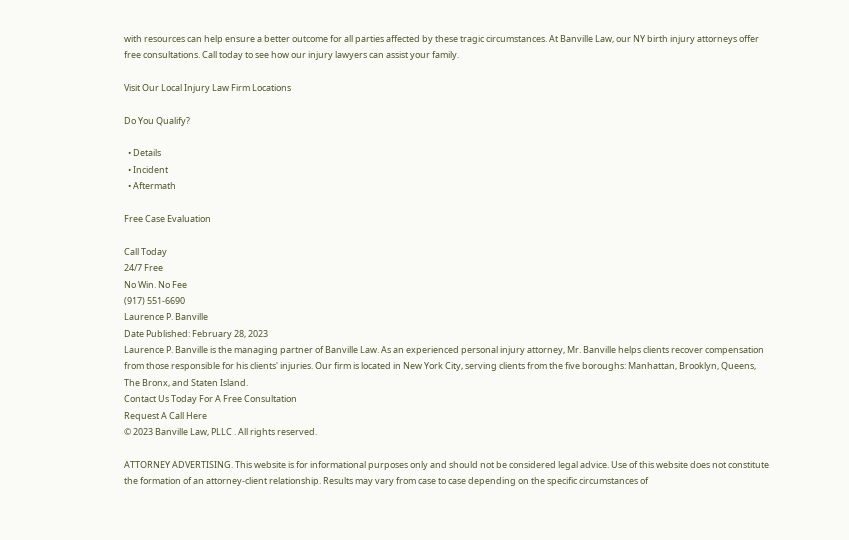with resources can help ensure a better outcome for all parties affected by these tragic circumstances. At Banville Law, our NY birth injury attorneys offer free consultations. Call today to see how our injury lawyers can assist your family.

Visit Our Local Injury Law Firm Locations

Do You Qualify?

  • Details
  • Incident
  • Aftermath

Free Case Evaluation

Call Today
24/7 Free
No Win. No Fee
(917) 551-6690
Laurence P. Banville
Date Published: February 28, 2023
Laurence P. Banville is the managing partner of Banville Law. As an experienced personal injury attorney, Mr. Banville helps clients recover compensation from those responsible for his clients' injuries. Our firm is located in New York City, serving clients from the five boroughs: Manhattan, Brooklyn, Queens, The Bronx, and Staten Island.
Contact Us Today For A Free Consultation
Request A Call Here
© 2023 Banville Law, PLLC . All rights reserved.

ATTORNEY ADVERTISING. This website is for informational purposes only and should not be considered legal advice. Use of this website does not constitute the formation of an attorney-client relationship. Results may vary from case to case depending on the specific circumstances of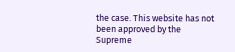the case. This website has not been approved by the Supreme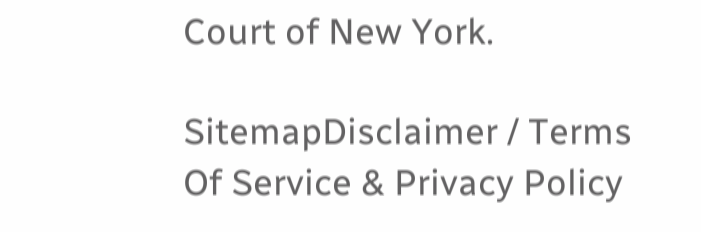Court of New York.

SitemapDisclaimer / Terms Of Service & Privacy Policy